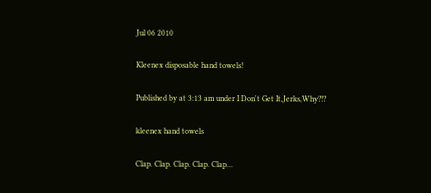Jul 06 2010

Kleenex disposable hand towels!

Published by at 3:13 am under I Don't Get It,Jerks,Why?!?

kleenex hand towels

Clap. Clap. Clap. Clap. Clap…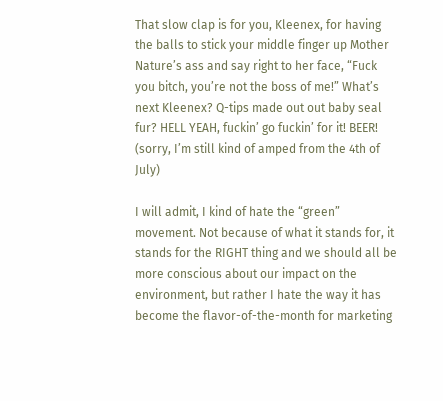That slow clap is for you, Kleenex, for having the balls to stick your middle finger up Mother Nature’s ass and say right to her face, “Fuck you bitch, you’re not the boss of me!” What’s next Kleenex? Q-tips made out out baby seal fur? HELL YEAH, fuckin’ go fuckin’ for it! BEER! (sorry, I’m still kind of amped from the 4th of July)

I will admit, I kind of hate the “green” movement. Not because of what it stands for, it stands for the RIGHT thing and we should all be more conscious about our impact on the environment, but rather I hate the way it has become the flavor-of-the-month for marketing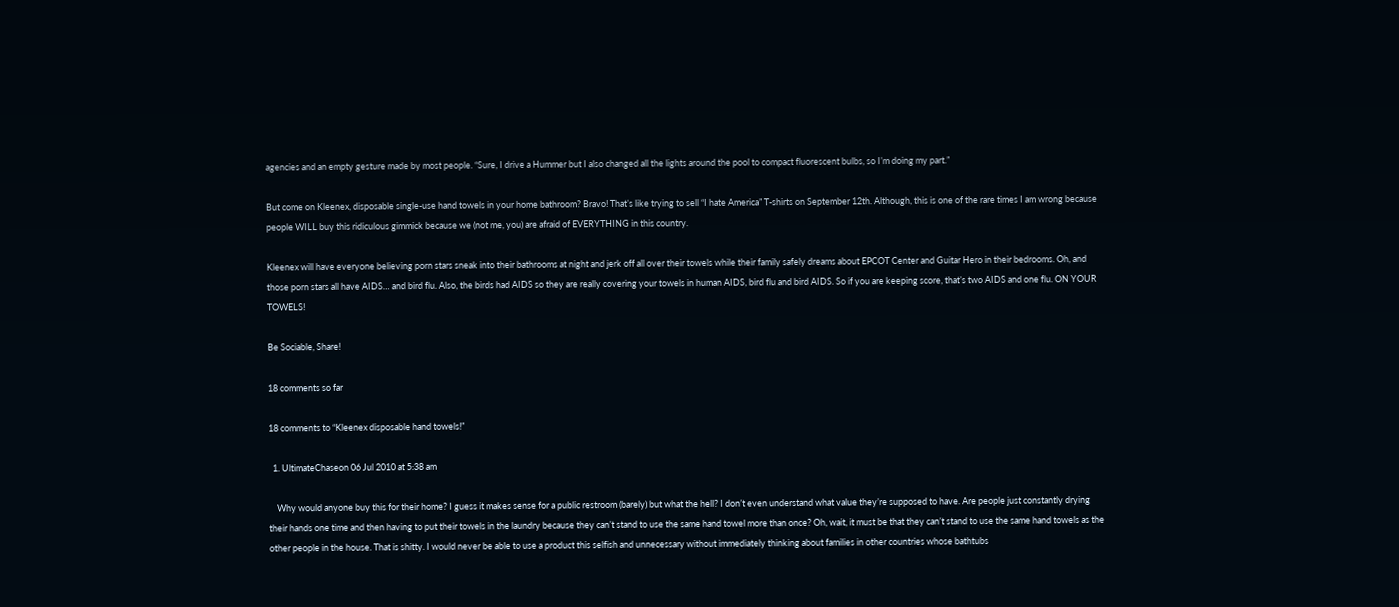agencies and an empty gesture made by most people. “Sure, I drive a Hummer but I also changed all the lights around the pool to compact fluorescent bulbs, so I’m doing my part.”

But come on Kleenex, disposable single-use hand towels in your home bathroom? Bravo! That’s like trying to sell “I hate America” T-shirts on September 12th. Although, this is one of the rare times I am wrong because people WILL buy this ridiculous gimmick because we (not me, you) are afraid of EVERYTHING in this country.

Kleenex will have everyone believing porn stars sneak into their bathrooms at night and jerk off all over their towels while their family safely dreams about EPCOT Center and Guitar Hero in their bedrooms. Oh, and those porn stars all have AIDS… and bird flu. Also, the birds had AIDS so they are really covering your towels in human AIDS, bird flu and bird AIDS. So if you are keeping score, that’s two AIDS and one flu. ON YOUR TOWELS!

Be Sociable, Share!

18 comments so far

18 comments to “Kleenex disposable hand towels!”

  1. UltimateChaseon 06 Jul 2010 at 5:38 am

    Why would anyone buy this for their home? I guess it makes sense for a public restroom (barely) but what the hell? I don’t even understand what value they’re supposed to have. Are people just constantly drying their hands one time and then having to put their towels in the laundry because they can’t stand to use the same hand towel more than once? Oh, wait, it must be that they can’t stand to use the same hand towels as the other people in the house. That is shitty. I would never be able to use a product this selfish and unnecessary without immediately thinking about families in other countries whose bathtubs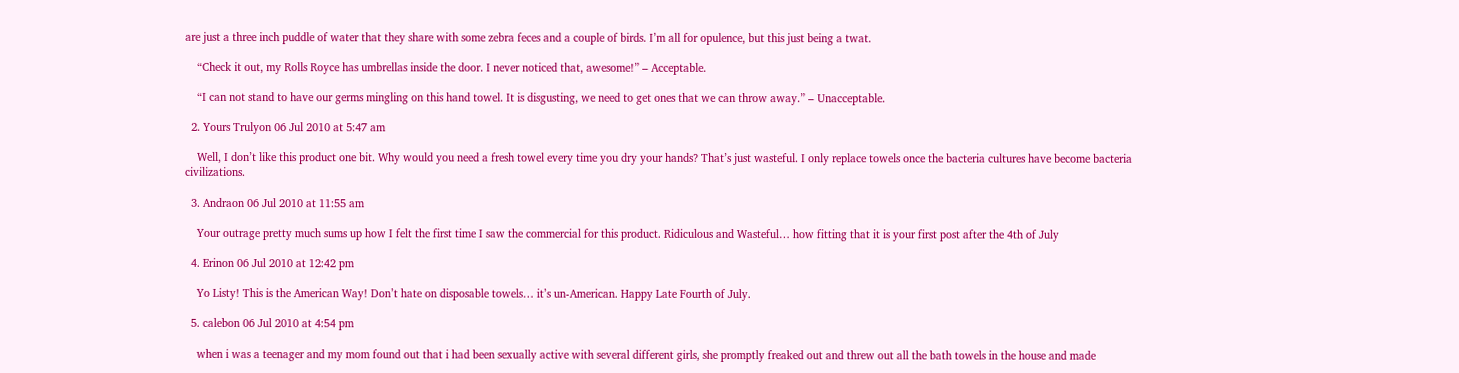are just a three inch puddle of water that they share with some zebra feces and a couple of birds. I’m all for opulence, but this just being a twat.

    “Check it out, my Rolls Royce has umbrellas inside the door. I never noticed that, awesome!” – Acceptable.

    “I can not stand to have our germs mingling on this hand towel. It is disgusting, we need to get ones that we can throw away.” – Unacceptable.

  2. Yours Trulyon 06 Jul 2010 at 5:47 am

    Well, I don’t like this product one bit. Why would you need a fresh towel every time you dry your hands? That’s just wasteful. I only replace towels once the bacteria cultures have become bacteria civilizations.

  3. Andraon 06 Jul 2010 at 11:55 am

    Your outrage pretty much sums up how I felt the first time I saw the commercial for this product. Ridiculous and Wasteful… how fitting that it is your first post after the 4th of July

  4. Erinon 06 Jul 2010 at 12:42 pm

    Yo Listy! This is the American Way! Don’t hate on disposable towels… it’s un-American. Happy Late Fourth of July.

  5. calebon 06 Jul 2010 at 4:54 pm

    when i was a teenager and my mom found out that i had been sexually active with several different girls, she promptly freaked out and threw out all the bath towels in the house and made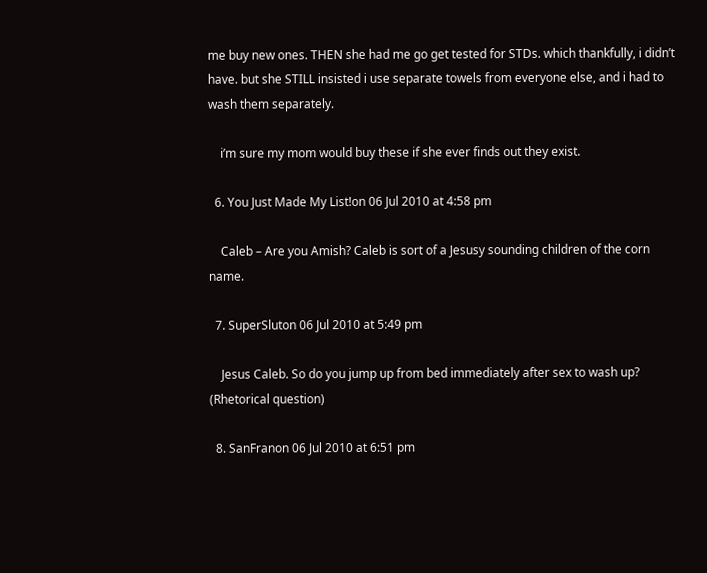me buy new ones. THEN she had me go get tested for STDs. which thankfully, i didn’t have. but she STILL insisted i use separate towels from everyone else, and i had to wash them separately.

    i’m sure my mom would buy these if she ever finds out they exist.

  6. You Just Made My List!on 06 Jul 2010 at 4:58 pm

    Caleb – Are you Amish? Caleb is sort of a Jesusy sounding children of the corn name.

  7. SuperSluton 06 Jul 2010 at 5:49 pm

    Jesus Caleb. So do you jump up from bed immediately after sex to wash up? (Rhetorical question)

  8. SanFranon 06 Jul 2010 at 6:51 pm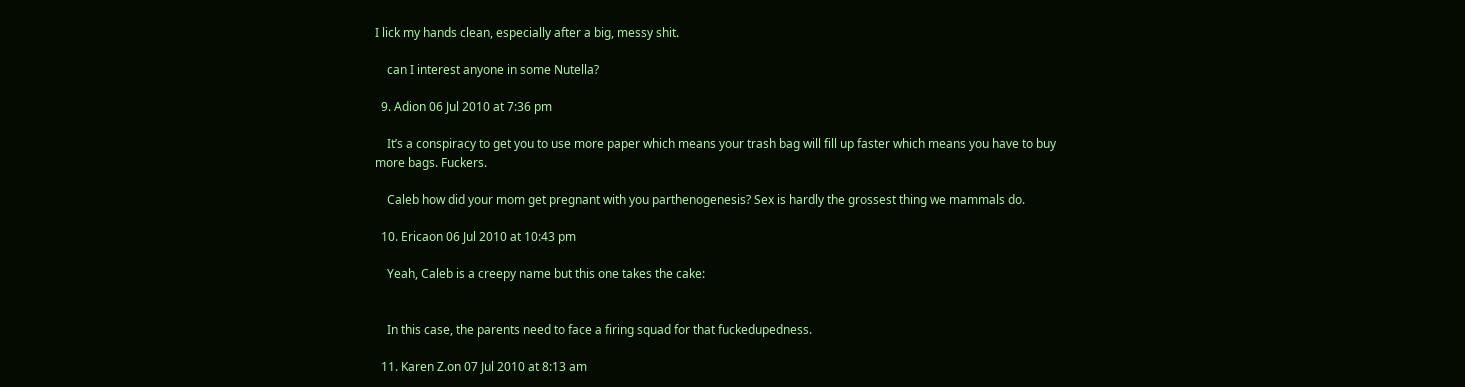I lick my hands clean, especially after a big, messy shit.

    can I interest anyone in some Nutella?

  9. Adion 06 Jul 2010 at 7:36 pm

    It’s a conspiracy to get you to use more paper which means your trash bag will fill up faster which means you have to buy more bags. Fuckers.

    Caleb how did your mom get pregnant with you parthenogenesis? Sex is hardly the grossest thing we mammals do.

  10. Ericaon 06 Jul 2010 at 10:43 pm

    Yeah, Caleb is a creepy name but this one takes the cake:


    In this case, the parents need to face a firing squad for that fuckedupedness.

  11. Karen Z.on 07 Jul 2010 at 8:13 am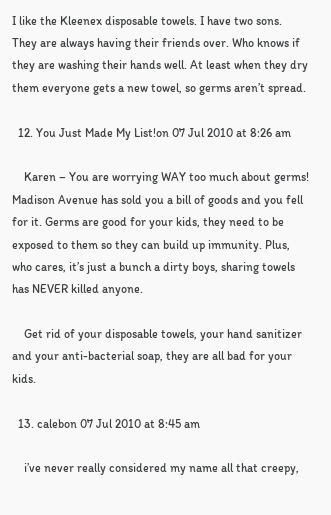I like the Kleenex disposable towels. I have two sons. They are always having their friends over. Who knows if they are washing their hands well. At least when they dry them everyone gets a new towel, so germs aren’t spread.

  12. You Just Made My List!on 07 Jul 2010 at 8:26 am

    Karen – You are worrying WAY too much about germs! Madison Avenue has sold you a bill of goods and you fell for it. Germs are good for your kids, they need to be exposed to them so they can build up immunity. Plus, who cares, it’s just a bunch a dirty boys, sharing towels has NEVER killed anyone.

    Get rid of your disposable towels, your hand sanitizer and your anti-bacterial soap, they are all bad for your kids.

  13. calebon 07 Jul 2010 at 8:45 am

    i’ve never really considered my name all that creepy,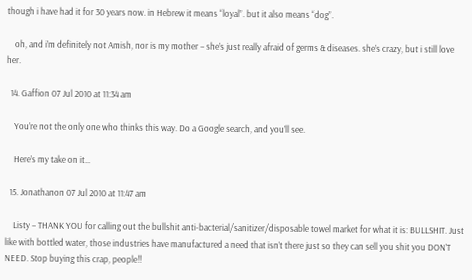though i have had it for 30 years now. in Hebrew it means “loyal”. but it also means “dog”.

    oh, and i’m definitely not Amish, nor is my mother – she’s just really afraid of germs & diseases. she’s crazy, but i still love her.

  14. Gaffion 07 Jul 2010 at 11:34 am

    You’re not the only one who thinks this way. Do a Google search, and you’ll see.

    Here’s my take on it…

  15. Jonathanon 07 Jul 2010 at 11:47 am

    Listy – THANK YOU for calling out the bullshit anti-bacterial/sanitizer/disposable towel market for what it is: BULLSHIT. Just like with bottled water, those industries have manufactured a need that isn’t there just so they can sell you shit you DON’T NEED. Stop buying this crap, people!!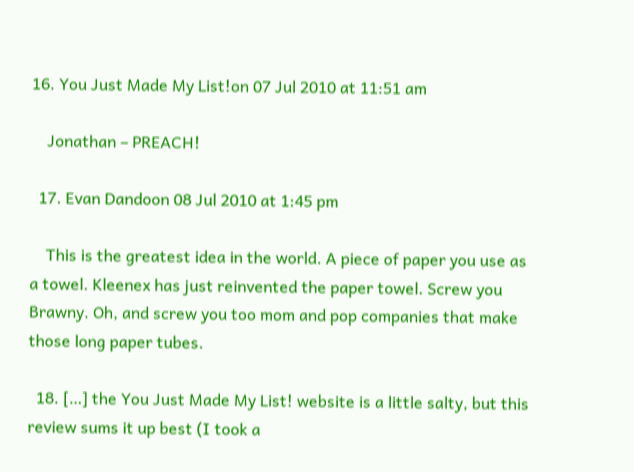16. You Just Made My List!on 07 Jul 2010 at 11:51 am

    Jonathan – PREACH!

  17. Evan Dandoon 08 Jul 2010 at 1:45 pm

    This is the greatest idea in the world. A piece of paper you use as a towel. Kleenex has just reinvented the paper towel. Screw you Brawny. Oh, and screw you too mom and pop companies that make those long paper tubes.

  18. […] the You Just Made My List! website is a little salty, but this review sums it up best (I took a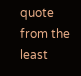quote from the least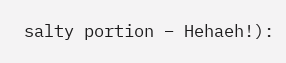salty portion – Hehaeh!):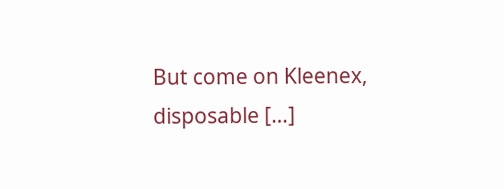But come on Kleenex, disposable […]